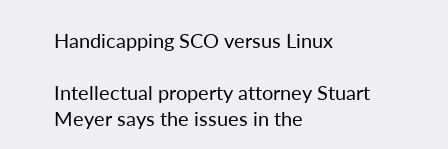Handicapping SCO versus Linux

Intellectual property attorney Stuart Meyer says the issues in the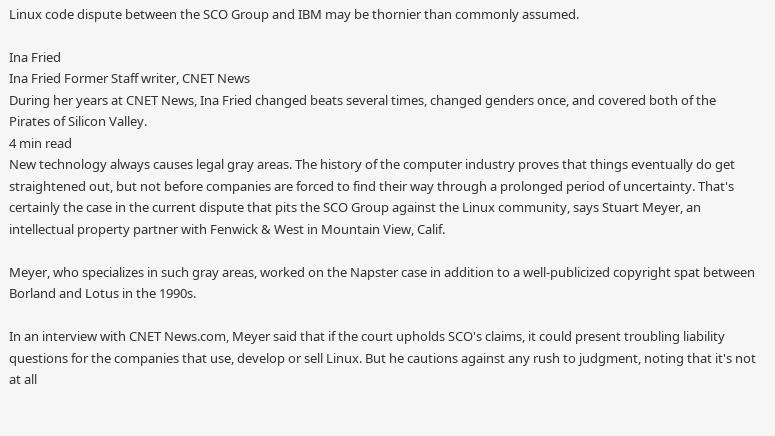Linux code dispute between the SCO Group and IBM may be thornier than commonly assumed.

Ina Fried
Ina Fried Former Staff writer, CNET News
During her years at CNET News, Ina Fried changed beats several times, changed genders once, and covered both of the Pirates of Silicon Valley.
4 min read
New technology always causes legal gray areas. The history of the computer industry proves that things eventually do get straightened out, but not before companies are forced to find their way through a prolonged period of uncertainty. That's certainly the case in the current dispute that pits the SCO Group against the Linux community, says Stuart Meyer, an intellectual property partner with Fenwick & West in Mountain View, Calif.

Meyer, who specializes in such gray areas, worked on the Napster case in addition to a well-publicized copyright spat between Borland and Lotus in the 1990s.

In an interview with CNET News.com, Meyer said that if the court upholds SCO's claims, it could present troubling liability questions for the companies that use, develop or sell Linux. But he cautions against any rush to judgment, noting that it's not at all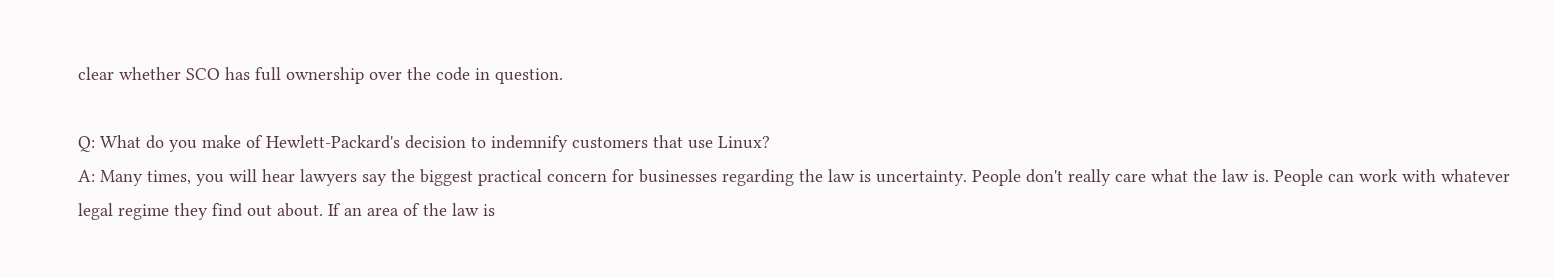clear whether SCO has full ownership over the code in question.

Q: What do you make of Hewlett-Packard's decision to indemnify customers that use Linux?
A: Many times, you will hear lawyers say the biggest practical concern for businesses regarding the law is uncertainty. People don't really care what the law is. People can work with whatever legal regime they find out about. If an area of the law is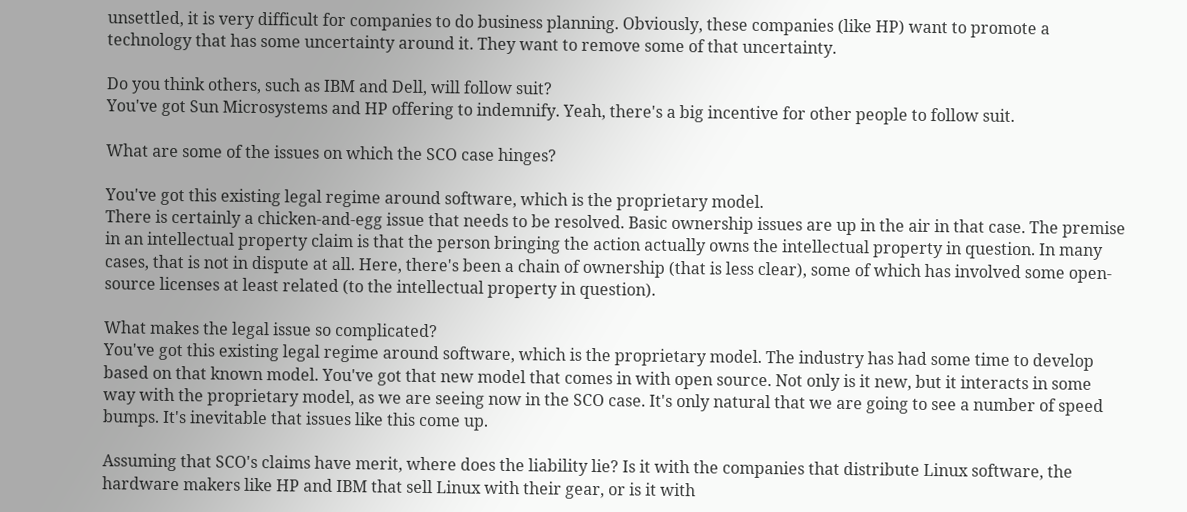unsettled, it is very difficult for companies to do business planning. Obviously, these companies (like HP) want to promote a technology that has some uncertainty around it. They want to remove some of that uncertainty.

Do you think others, such as IBM and Dell, will follow suit?
You've got Sun Microsystems and HP offering to indemnify. Yeah, there's a big incentive for other people to follow suit.

What are some of the issues on which the SCO case hinges?

You've got this existing legal regime around software, which is the proprietary model.
There is certainly a chicken-and-egg issue that needs to be resolved. Basic ownership issues are up in the air in that case. The premise in an intellectual property claim is that the person bringing the action actually owns the intellectual property in question. In many cases, that is not in dispute at all. Here, there's been a chain of ownership (that is less clear), some of which has involved some open-source licenses at least related (to the intellectual property in question).

What makes the legal issue so complicated?
You've got this existing legal regime around software, which is the proprietary model. The industry has had some time to develop based on that known model. You've got that new model that comes in with open source. Not only is it new, but it interacts in some way with the proprietary model, as we are seeing now in the SCO case. It's only natural that we are going to see a number of speed bumps. It's inevitable that issues like this come up.

Assuming that SCO's claims have merit, where does the liability lie? Is it with the companies that distribute Linux software, the hardware makers like HP and IBM that sell Linux with their gear, or is it with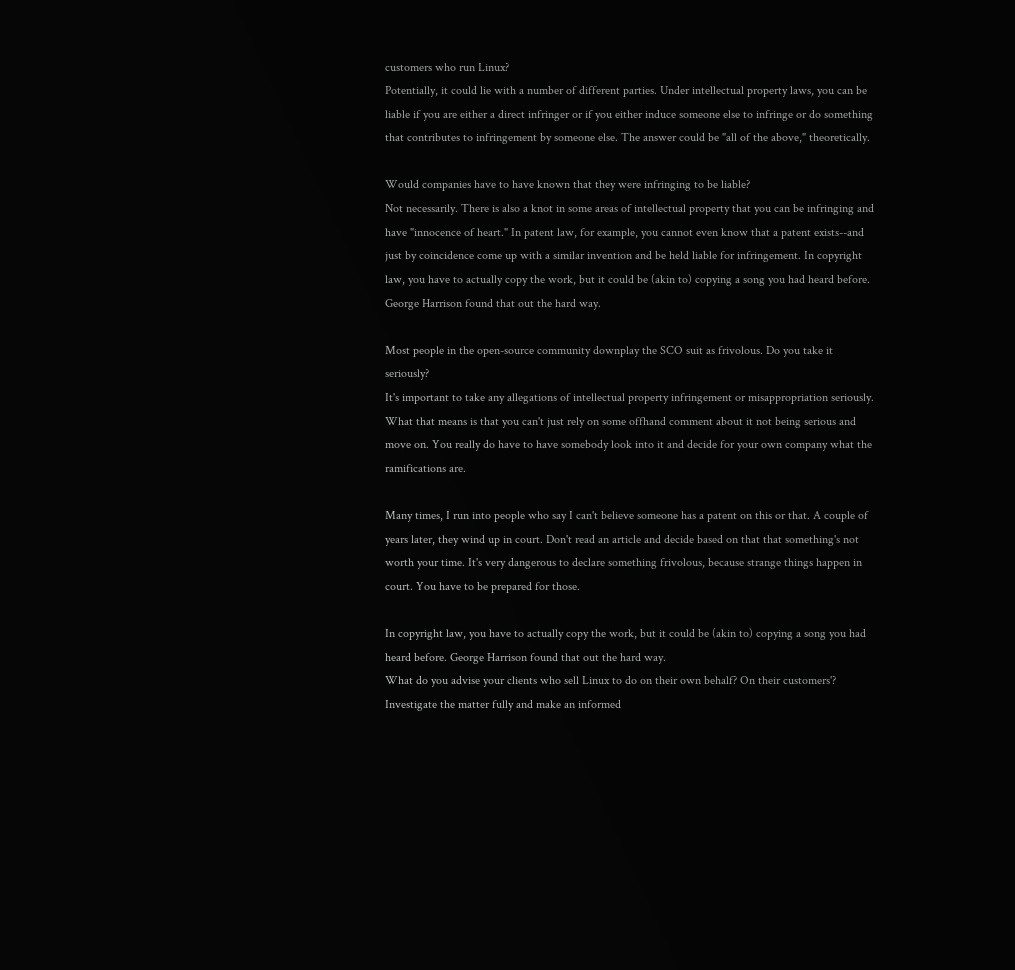customers who run Linux?
Potentially, it could lie with a number of different parties. Under intellectual property laws, you can be liable if you are either a direct infringer or if you either induce someone else to infringe or do something that contributes to infringement by someone else. The answer could be "all of the above," theoretically.

Would companies have to have known that they were infringing to be liable?
Not necessarily. There is also a knot in some areas of intellectual property that you can be infringing and have "innocence of heart." In patent law, for example, you cannot even know that a patent exists--and just by coincidence come up with a similar invention and be held liable for infringement. In copyright law, you have to actually copy the work, but it could be (akin to) copying a song you had heard before. George Harrison found that out the hard way.

Most people in the open-source community downplay the SCO suit as frivolous. Do you take it seriously?
It's important to take any allegations of intellectual property infringement or misappropriation seriously. What that means is that you can't just rely on some offhand comment about it not being serious and move on. You really do have to have somebody look into it and decide for your own company what the ramifications are.

Many times, I run into people who say I can't believe someone has a patent on this or that. A couple of years later, they wind up in court. Don't read an article and decide based on that that something's not worth your time. It's very dangerous to declare something frivolous, because strange things happen in court. You have to be prepared for those.

In copyright law, you have to actually copy the work, but it could be (akin to) copying a song you had heard before. George Harrison found that out the hard way.
What do you advise your clients who sell Linux to do on their own behalf? On their customers'?
Investigate the matter fully and make an informed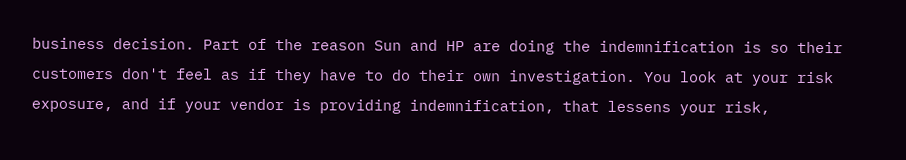business decision. Part of the reason Sun and HP are doing the indemnification is so their customers don't feel as if they have to do their own investigation. You look at your risk exposure, and if your vendor is providing indemnification, that lessens your risk,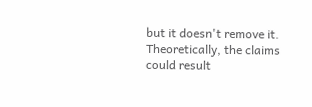but it doesn't remove it. Theoretically, the claims could result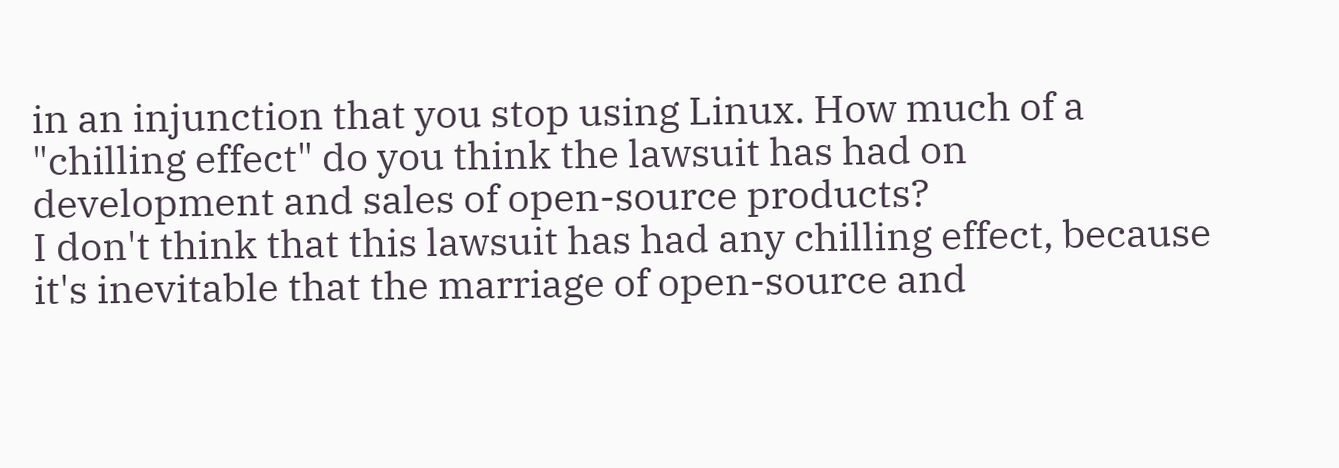in an injunction that you stop using Linux. How much of a "chilling effect" do you think the lawsuit has had on development and sales of open-source products?
I don't think that this lawsuit has had any chilling effect, because it's inevitable that the marriage of open-source and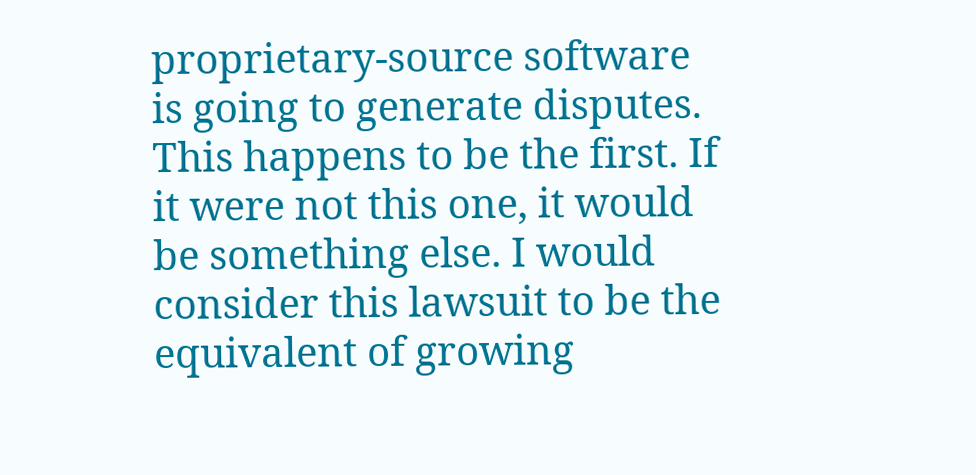proprietary-source software is going to generate disputes. This happens to be the first. If it were not this one, it would be something else. I would consider this lawsuit to be the equivalent of growing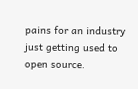pains for an industry just getting used to open source.